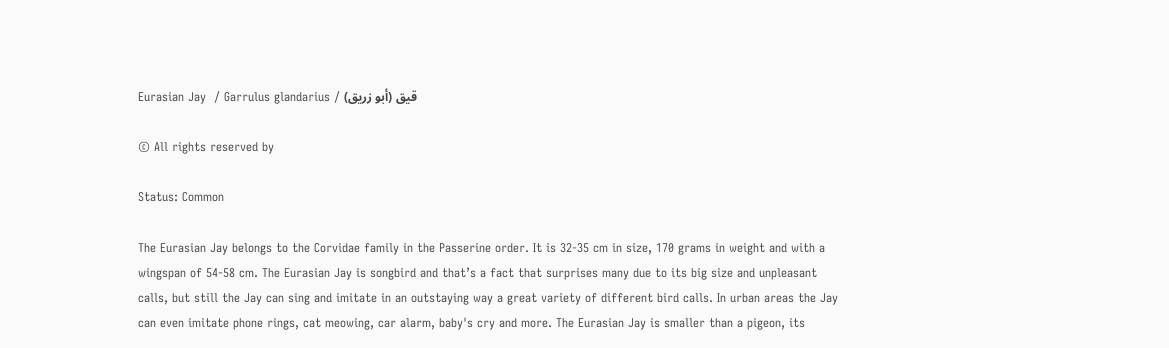Eurasian Jay  / Garrulus glandarius / قيق (أبو زريق)

© All rights reserved by

Status: Common

The Eurasian Jay belongs to the Corvidae family in the Passerine order. It is 32-35 cm in size, 170 grams in weight and with a wingspan of 54-58 cm. The Eurasian Jay is songbird and that’s a fact that surprises many due to its big size and unpleasant calls, but still the Jay can sing and imitate in an outstaying way a great variety of different bird calls. In urban areas the Jay can even imitate phone rings, cat meowing, car alarm, baby's cry and more. The Eurasian Jay is smaller than a pigeon, its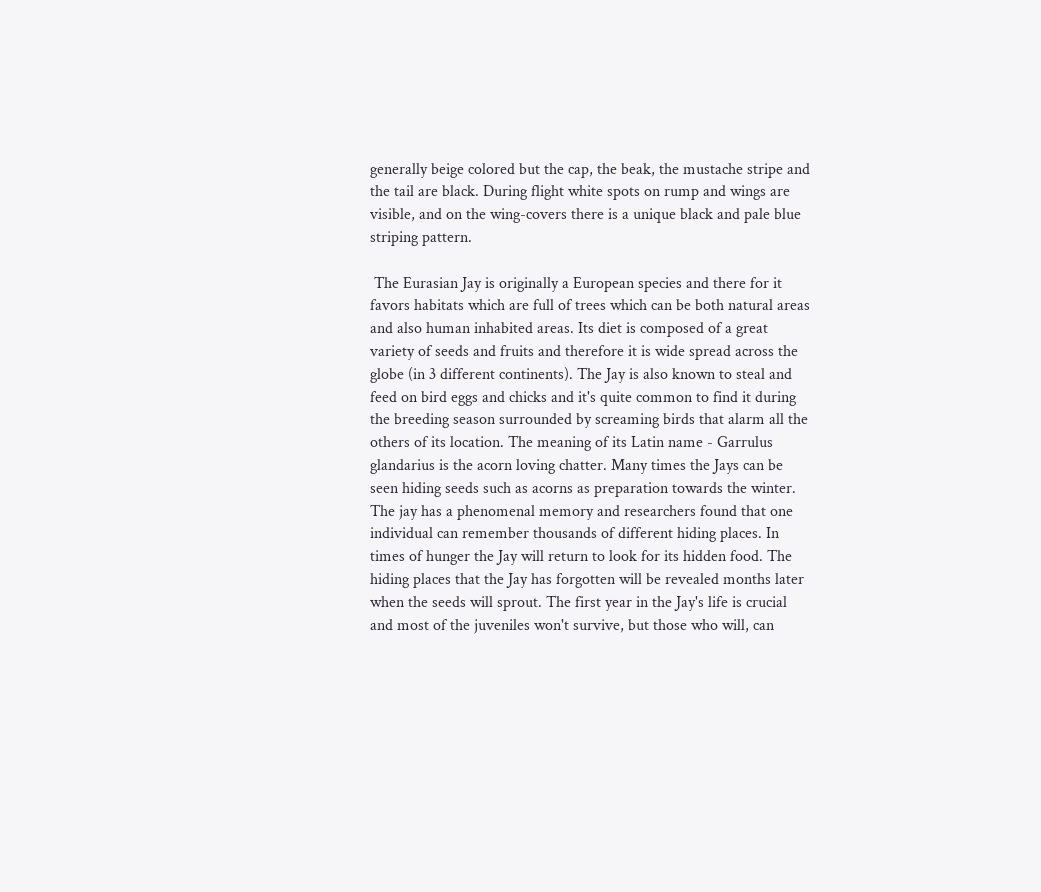generally beige colored but the cap, the beak, the mustache stripe and the tail are black. During flight white spots on rump and wings are visible, and on the wing-covers there is a unique black and pale blue striping pattern.

 The Eurasian Jay is originally a European species and there for it favors habitats which are full of trees which can be both natural areas and also human inhabited areas. Its diet is composed of a great variety of seeds and fruits and therefore it is wide spread across the globe (in 3 different continents). The Jay is also known to steal and feed on bird eggs and chicks and it's quite common to find it during the breeding season surrounded by screaming birds that alarm all the others of its location. The meaning of its Latin name - Garrulus glandarius is the acorn loving chatter. Many times the Jays can be seen hiding seeds such as acorns as preparation towards the winter. The jay has a phenomenal memory and researchers found that one individual can remember thousands of different hiding places. In times of hunger the Jay will return to look for its hidden food. The hiding places that the Jay has forgotten will be revealed months later when the seeds will sprout. The first year in the Jay's life is crucial and most of the juveniles won't survive, but those who will, can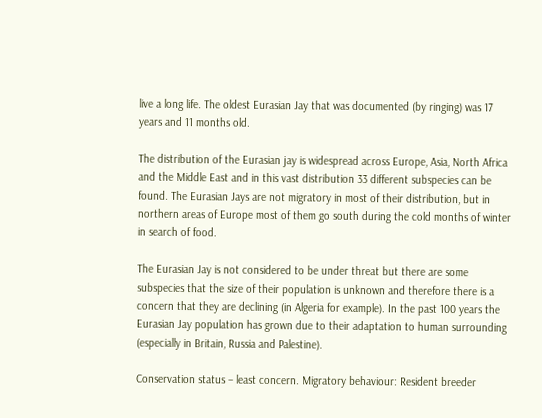live a long life. The oldest Eurasian Jay that was documented (by ringing) was 17 years and 11 months old.

The distribution of the Eurasian jay is widespread across Europe, Asia, North Africa and the Middle East and in this vast distribution 33 different subspecies can be found. The Eurasian Jays are not migratory in most of their distribution, but in northern areas of Europe most of them go south during the cold months of winter in search of food.

The Eurasian Jay is not considered to be under threat but there are some subspecies that the size of their population is unknown and therefore there is a concern that they are declining (in Algeria for example). In the past 100 years the Eurasian Jay population has grown due to their adaptation to human surrounding (especially in Britain, Russia and Palestine).

Conservation status – least concern. Migratory behaviour: Resident breeder